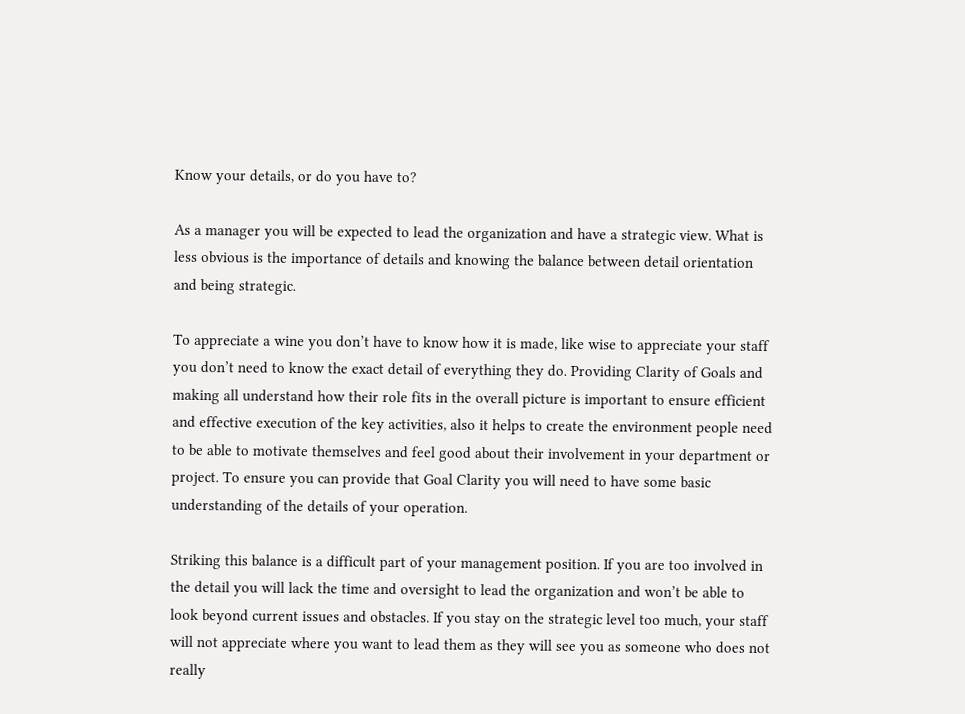Know your details, or do you have to?

As a manager you will be expected to lead the organization and have a strategic view. What is less obvious is the importance of details and knowing the balance between detail orientation and being strategic.

To appreciate a wine you don’t have to know how it is made, like wise to appreciate your staff you don’t need to know the exact detail of everything they do. Providing Clarity of Goals and making all understand how their role fits in the overall picture is important to ensure efficient and effective execution of the key activities, also it helps to create the environment people need to be able to motivate themselves and feel good about their involvement in your department or project. To ensure you can provide that Goal Clarity you will need to have some basic understanding of the details of your operation.

Striking this balance is a difficult part of your management position. If you are too involved in the detail you will lack the time and oversight to lead the organization and won’t be able to look beyond current issues and obstacles. If you stay on the strategic level too much, your staff will not appreciate where you want to lead them as they will see you as someone who does not really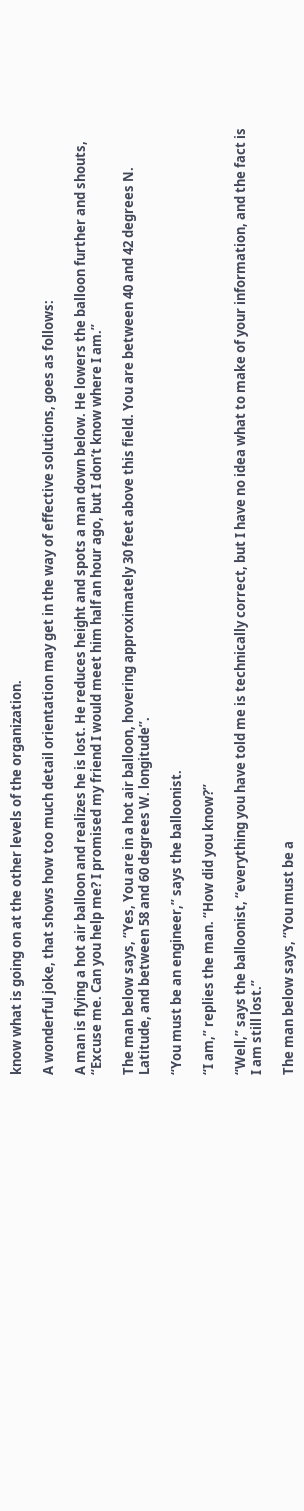know what is going on at the other levels of the organization.

A wonderful joke, that shows how too much detail orientation may get in the way of effective solutions, goes as follows:

A man is flying a hot air balloon and realizes he is lost. He reduces height and spots a man down below. He lowers the balloon further and shouts, “Excuse me. Can you help me? I promised my friend I would meet him half an hour ago, but I don’t know where I am.”

The man below says, “Yes, You are in a hot air balloon, hovering approximately 30 feet above this field. You are between 40 and 42 degrees N. Latitude, and between 58 and 60 degrees W. longitude”.

“You must be an engineer,” says the balloonist.

“I am,” replies the man. “How did you know?”

“Well,” says the balloonist, “everything you have told me is technically correct, but I have no idea what to make of your information, and the fact is I am still lost.”

The man below says, “You must be a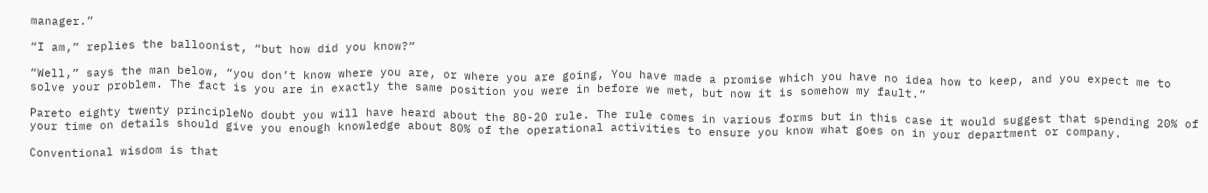manager.”

“I am,” replies the balloonist, “but how did you know?”

“Well,” says the man below, “you don’t know where you are, or where you are going, You have made a promise which you have no idea how to keep, and you expect me to solve your problem. The fact is you are in exactly the same position you were in before we met, but now it is somehow my fault.”

Pareto eighty twenty principleNo doubt you will have heard about the 80-20 rule. The rule comes in various forms but in this case it would suggest that spending 20% of your time on details should give you enough knowledge about 80% of the operational activities to ensure you know what goes on in your department or company.

Conventional wisdom is that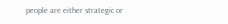people are either strategic or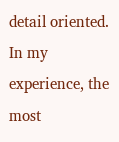detail oriented. In my experience, the most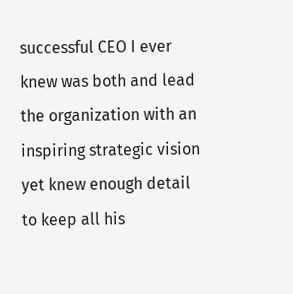successful CEO I ever knew was both and lead the organization with an inspiring strategic vision yet knew enough detail to keep all his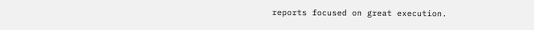reports focused on great execution.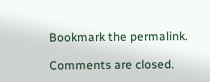Bookmark the permalink.

Comments are closed.